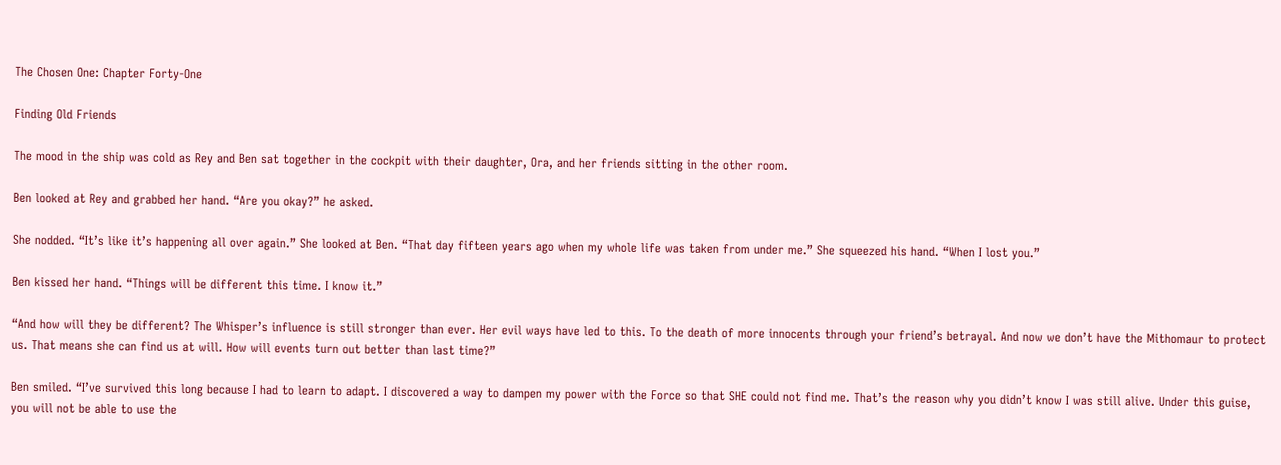The Chosen One: Chapter Forty-One

Finding Old Friends

The mood in the ship was cold as Rey and Ben sat together in the cockpit with their daughter, Ora, and her friends sitting in the other room.

Ben looked at Rey and grabbed her hand. “Are you okay?” he asked.

She nodded. “It’s like it’s happening all over again.” She looked at Ben. “That day fifteen years ago when my whole life was taken from under me.” She squeezed his hand. “When I lost you.”

Ben kissed her hand. “Things will be different this time. I know it.”

“And how will they be different? The Whisper’s influence is still stronger than ever. Her evil ways have led to this. To the death of more innocents through your friend’s betrayal. And now we don’t have the Mithomaur to protect us. That means she can find us at will. How will events turn out better than last time?”

Ben smiled. “I’ve survived this long because I had to learn to adapt. I discovered a way to dampen my power with the Force so that SHE could not find me. That’s the reason why you didn’t know I was still alive. Under this guise, you will not be able to use the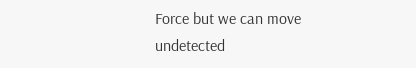Force but we can move undetected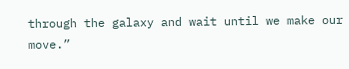through the galaxy and wait until we make our move.”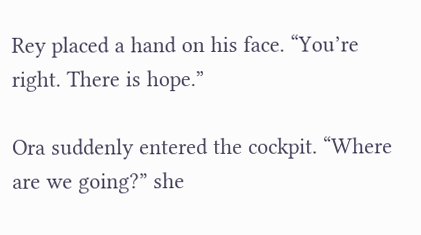Rey placed a hand on his face. “You’re right. There is hope.”

Ora suddenly entered the cockpit. “Where are we going?” she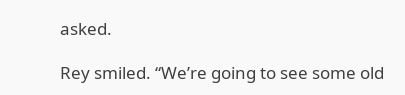asked.

Rey smiled. “We’re going to see some old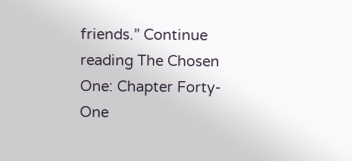friends.” Continue reading The Chosen One: Chapter Forty-One